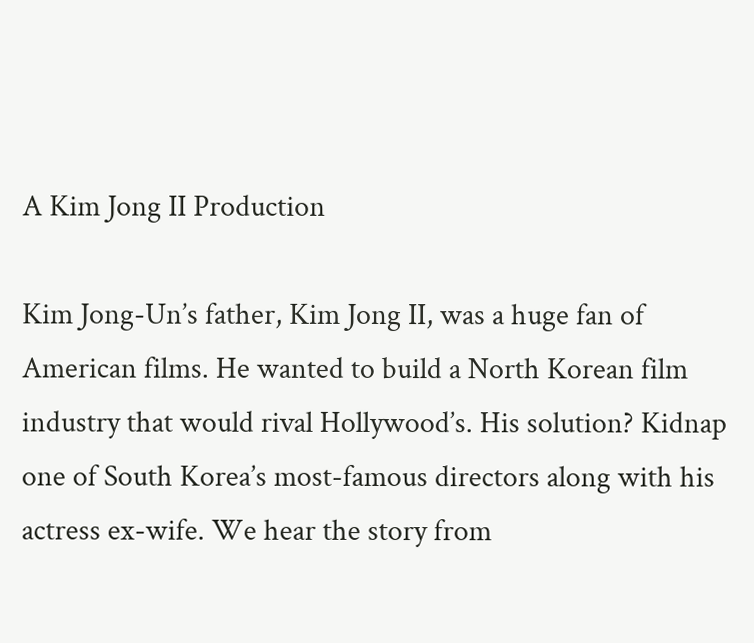A Kim Jong II Production

Kim Jong-Un’s father, Kim Jong II, was a huge fan of American films. He wanted to build a North Korean film industry that would rival Hollywood’s. His solution? Kidnap one of South Korea’s most-famous directors along with his actress ex-wife. We hear the story from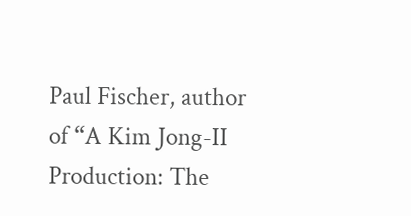Paul Fischer, author of “A Kim Jong-II Production: The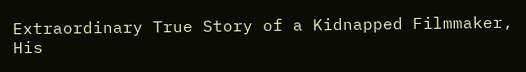Extraordinary True Story of a Kidnapped Filmmaker, His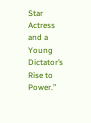Star Actress and a Young Dictator’s Rise to Power.”